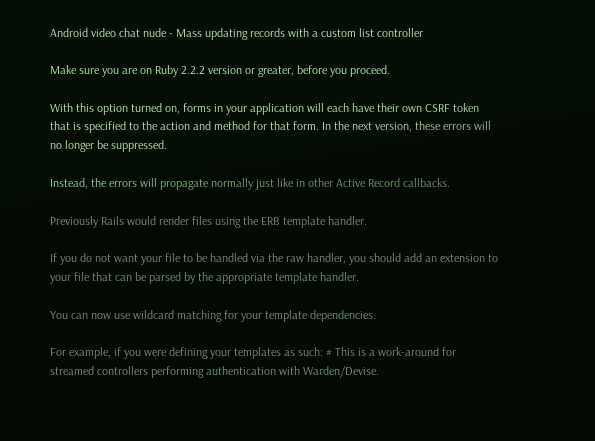Android video chat nude - Mass updating records with a custom list controller

Make sure you are on Ruby 2.2.2 version or greater, before you proceed.

With this option turned on, forms in your application will each have their own CSRF token that is specified to the action and method for that form. In the next version, these errors will no longer be suppressed.

Instead, the errors will propagate normally just like in other Active Record callbacks.

Previously Rails would render files using the ERB template handler.

If you do not want your file to be handled via the raw handler, you should add an extension to your file that can be parsed by the appropriate template handler.

You can now use wildcard matching for your template dependencies.

For example, if you were defining your templates as such: # This is a work-around for streamed controllers performing authentication with Warden/Devise.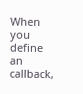When you define an callback,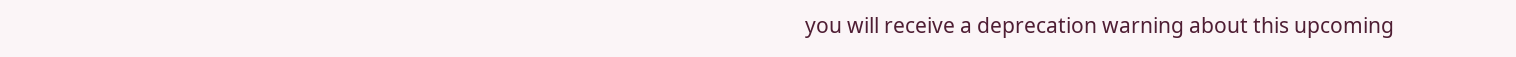you will receive a deprecation warning about this upcoming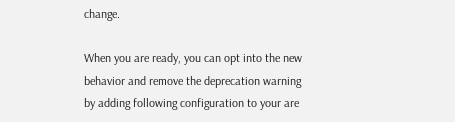change.

When you are ready, you can opt into the new behavior and remove the deprecation warning by adding following configuration to your are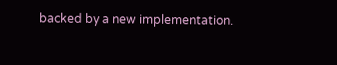backed by a new implementation.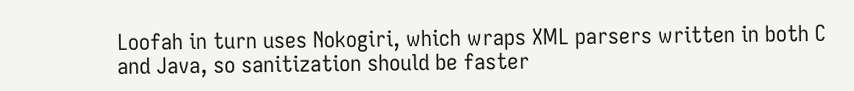Loofah in turn uses Nokogiri, which wraps XML parsers written in both C and Java, so sanitization should be faster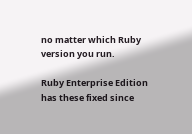no matter which Ruby version you run.

Ruby Enterprise Edition has these fixed since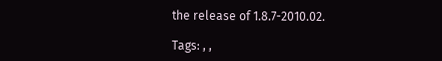the release of 1.8.7-2010.02.

Tags: , ,